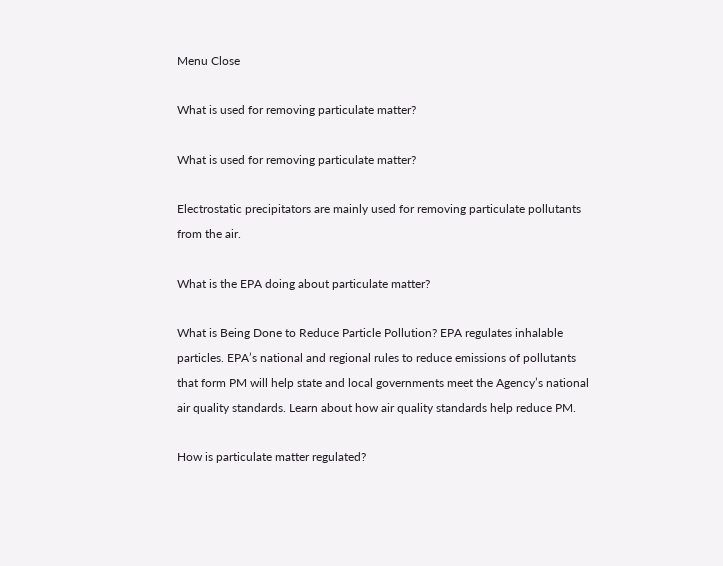Menu Close

What is used for removing particulate matter?

What is used for removing particulate matter?

Electrostatic precipitators are mainly used for removing particulate pollutants from the air.

What is the EPA doing about particulate matter?

What is Being Done to Reduce Particle Pollution? EPA regulates inhalable particles. EPA’s national and regional rules to reduce emissions of pollutants that form PM will help state and local governments meet the Agency’s national air quality standards. Learn about how air quality standards help reduce PM.

How is particulate matter regulated?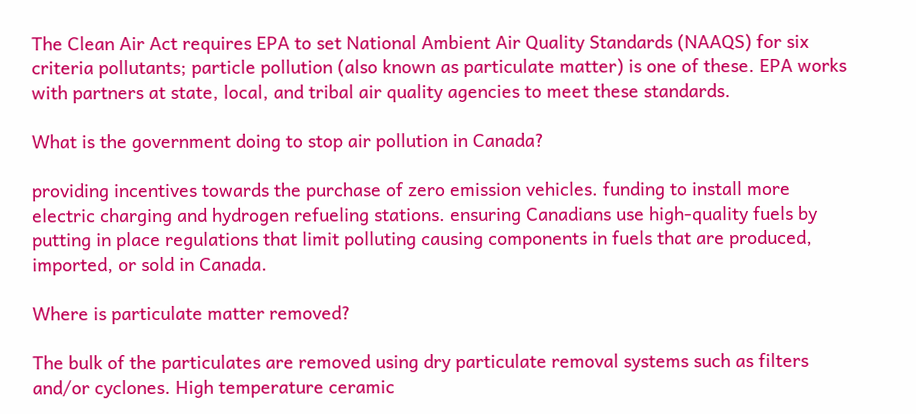The Clean Air Act requires EPA to set National Ambient Air Quality Standards (NAAQS) for six criteria pollutants; particle pollution (also known as particulate matter) is one of these. EPA works with partners at state, local, and tribal air quality agencies to meet these standards.

What is the government doing to stop air pollution in Canada?

providing incentives towards the purchase of zero emission vehicles. funding to install more electric charging and hydrogen refueling stations. ensuring Canadians use high-quality fuels by putting in place regulations that limit polluting causing components in fuels that are produced, imported, or sold in Canada.

Where is particulate matter removed?

The bulk of the particulates are removed using dry particulate removal systems such as filters and/or cyclones. High temperature ceramic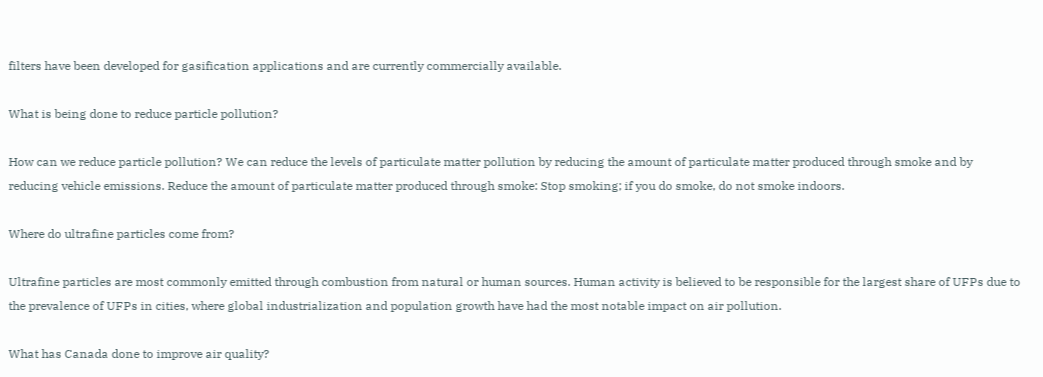filters have been developed for gasification applications and are currently commercially available.

What is being done to reduce particle pollution?

How can we reduce particle pollution? We can reduce the levels of particulate matter pollution by reducing the amount of particulate matter produced through smoke and by reducing vehicle emissions. Reduce the amount of particulate matter produced through smoke: Stop smoking; if you do smoke, do not smoke indoors.

Where do ultrafine particles come from?

Ultrafine particles are most commonly emitted through combustion from natural or human sources. Human activity is believed to be responsible for the largest share of UFPs due to the prevalence of UFPs in cities, where global industrialization and population growth have had the most notable impact on air pollution.

What has Canada done to improve air quality?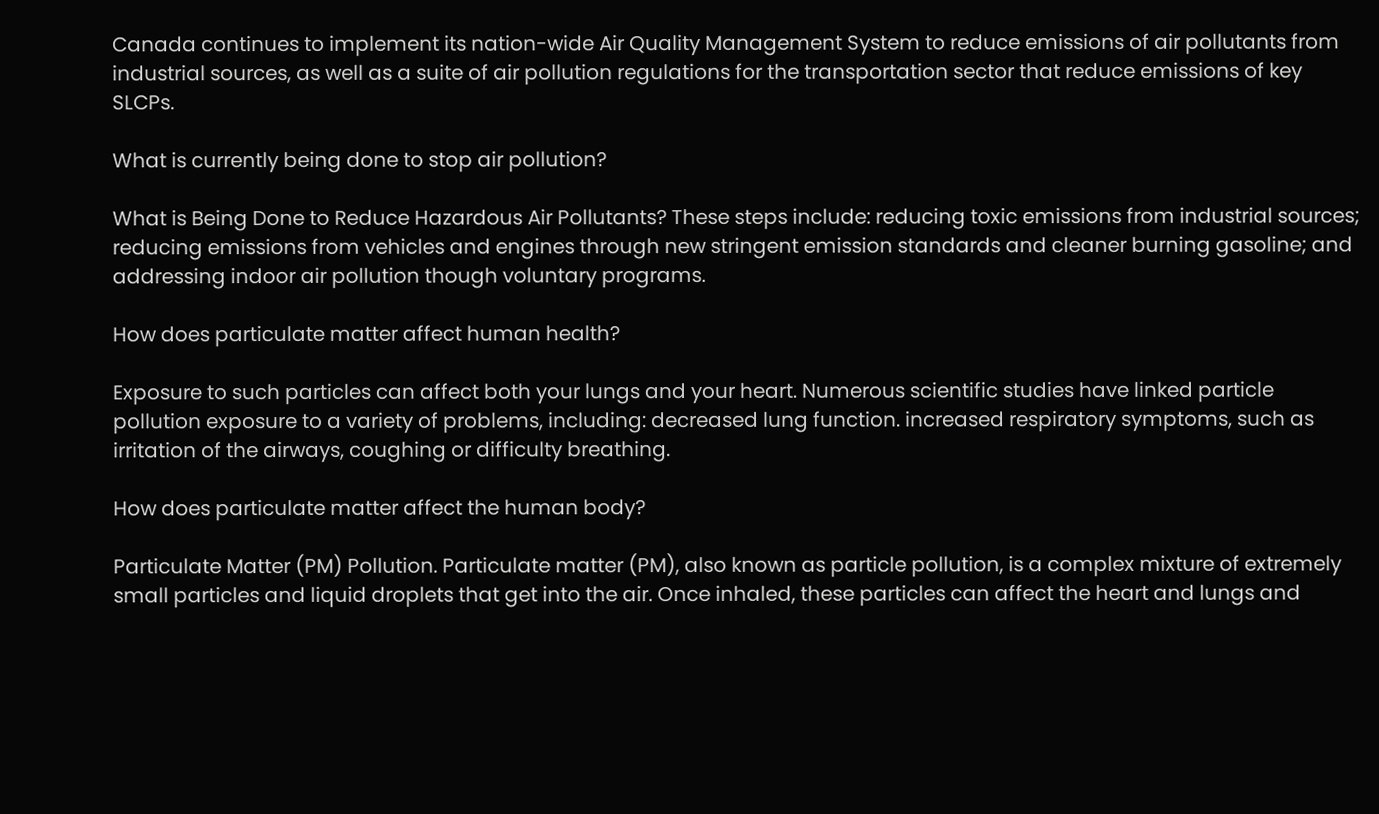Canada continues to implement its nation-wide Air Quality Management System to reduce emissions of air pollutants from industrial sources, as well as a suite of air pollution regulations for the transportation sector that reduce emissions of key SLCPs.

What is currently being done to stop air pollution?

What is Being Done to Reduce Hazardous Air Pollutants? These steps include: reducing toxic emissions from industrial sources; reducing emissions from vehicles and engines through new stringent emission standards and cleaner burning gasoline; and addressing indoor air pollution though voluntary programs.

How does particulate matter affect human health?

Exposure to such particles can affect both your lungs and your heart. Numerous scientific studies have linked particle pollution exposure to a variety of problems, including: decreased lung function. increased respiratory symptoms, such as irritation of the airways, coughing or difficulty breathing.

How does particulate matter affect the human body?

Particulate Matter (PM) Pollution. Particulate matter (PM), also known as particle pollution, is a complex mixture of extremely small particles and liquid droplets that get into the air. Once inhaled, these particles can affect the heart and lungs and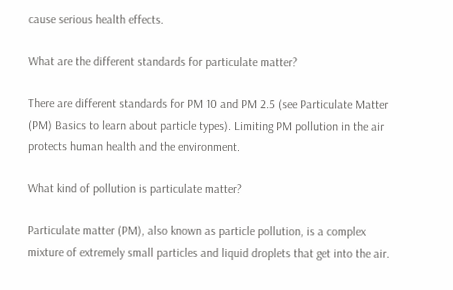cause serious health effects.

What are the different standards for particulate matter?

There are different standards for PM 10 and PM 2.5 (see Particulate Matter (PM) Basics to learn about particle types). Limiting PM pollution in the air protects human health and the environment.

What kind of pollution is particulate matter?

Particulate matter (PM), also known as particle pollution, is a complex mixture of extremely small particles and liquid droplets that get into the air.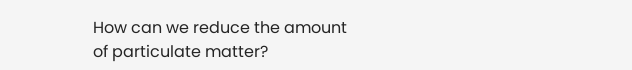How can we reduce the amount of particulate matter?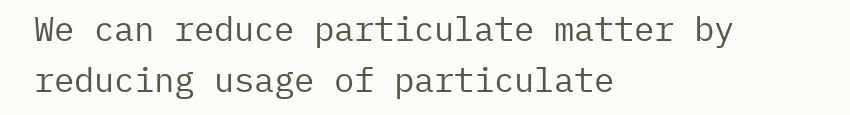We can reduce particulate matter by reducing usage of particulate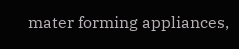mater forming appliances,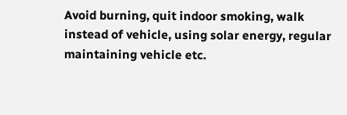Avoid burning, quit indoor smoking, walk instead of vehicle, using solar energy, regular maintaining vehicle etc.